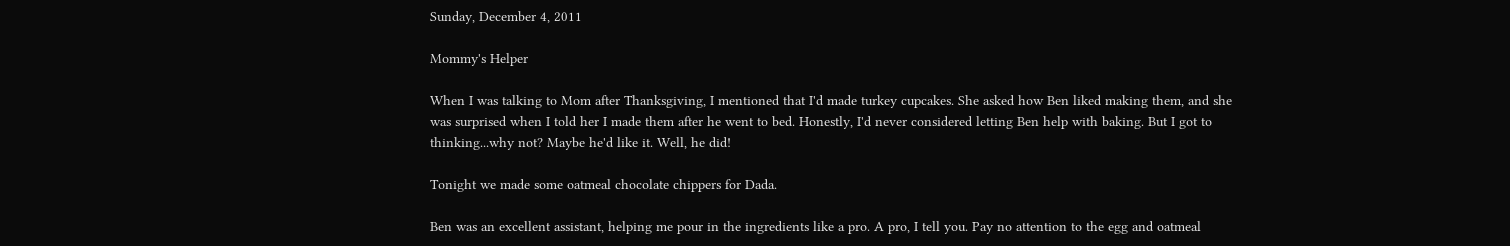Sunday, December 4, 2011

Mommy's Helper

When I was talking to Mom after Thanksgiving, I mentioned that I'd made turkey cupcakes. She asked how Ben liked making them, and she was surprised when I told her I made them after he went to bed. Honestly, I'd never considered letting Ben help with baking. But I got to thinking...why not? Maybe he'd like it. Well, he did!

Tonight we made some oatmeal chocolate chippers for Dada.

Ben was an excellent assistant, helping me pour in the ingredients like a pro. A pro, I tell you. Pay no attention to the egg and oatmeal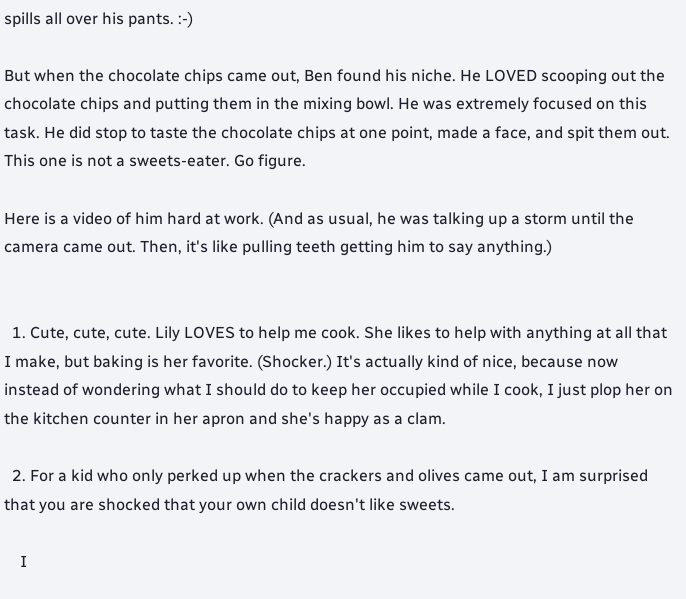spills all over his pants. :-)

But when the chocolate chips came out, Ben found his niche. He LOVED scooping out the chocolate chips and putting them in the mixing bowl. He was extremely focused on this task. He did stop to taste the chocolate chips at one point, made a face, and spit them out. This one is not a sweets-eater. Go figure.

Here is a video of him hard at work. (And as usual, he was talking up a storm until the camera came out. Then, it's like pulling teeth getting him to say anything.)


  1. Cute, cute, cute. Lily LOVES to help me cook. She likes to help with anything at all that I make, but baking is her favorite. (Shocker.) It's actually kind of nice, because now instead of wondering what I should do to keep her occupied while I cook, I just plop her on the kitchen counter in her apron and she's happy as a clam.

  2. For a kid who only perked up when the crackers and olives came out, I am surprised that you are shocked that your own child doesn't like sweets.

    I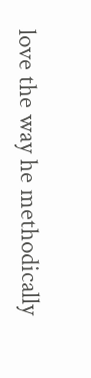love the way he methodically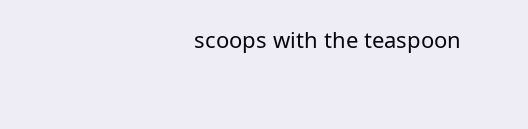scoops with the teaspoon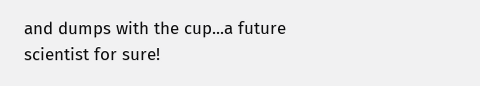and dumps with the cup...a future scientist for sure!